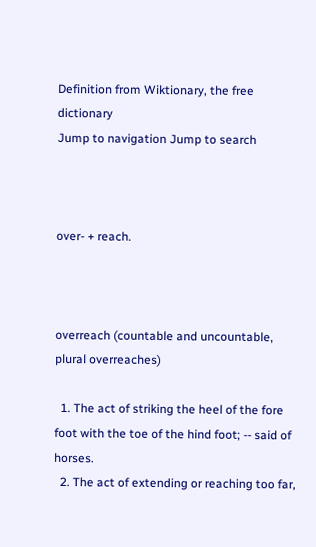Definition from Wiktionary, the free dictionary
Jump to navigation Jump to search



over- + reach.



overreach (countable and uncountable, plural overreaches)

  1. The act of striking the heel of the fore foot with the toe of the hind foot; -- said of horses.
  2. The act of extending or reaching too far,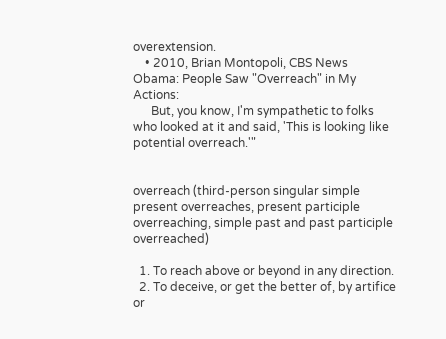overextension.
    • 2010, Brian Montopoli, CBS News Obama: People Saw "Overreach" in My Actions:
      But, you know, I'm sympathetic to folks who looked at it and said, 'This is looking like potential overreach.'"


overreach (third-person singular simple present overreaches, present participle overreaching, simple past and past participle overreached)

  1. To reach above or beyond in any direction.
  2. To deceive, or get the better of, by artifice or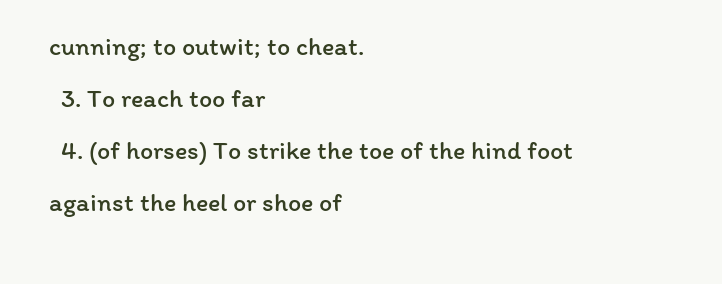cunning; to outwit; to cheat.
  3. To reach too far
  4. (of horses) To strike the toe of the hind foot against the heel or shoe of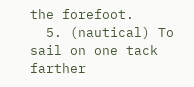the forefoot.
  5. (nautical) To sail on one tack farther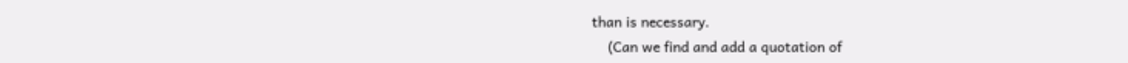than is necessary.
    (Can we find and add a quotation of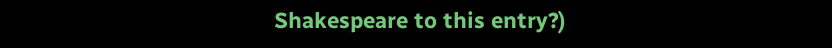Shakespeare to this entry?)